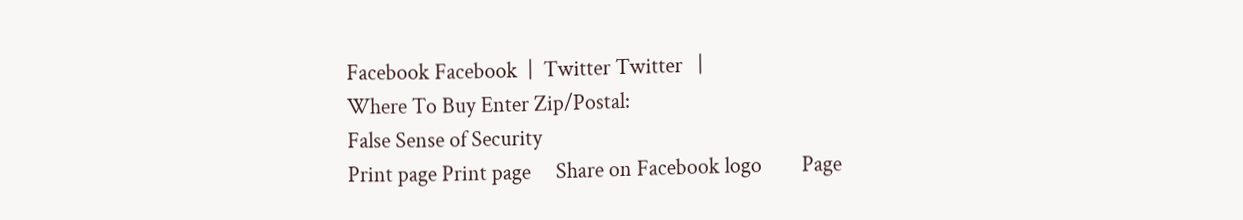Facebook Facebook  |  Twitter Twitter   |
Where To Buy Enter Zip/Postal:
False Sense of Security
Print page Print page     Share on Facebook logo        Page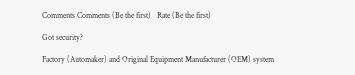Comments Comments (Be the first)   Rate (Be the first)

Got security?

Factory (Automaker) and Original Equipment Manufacturer (OEM) system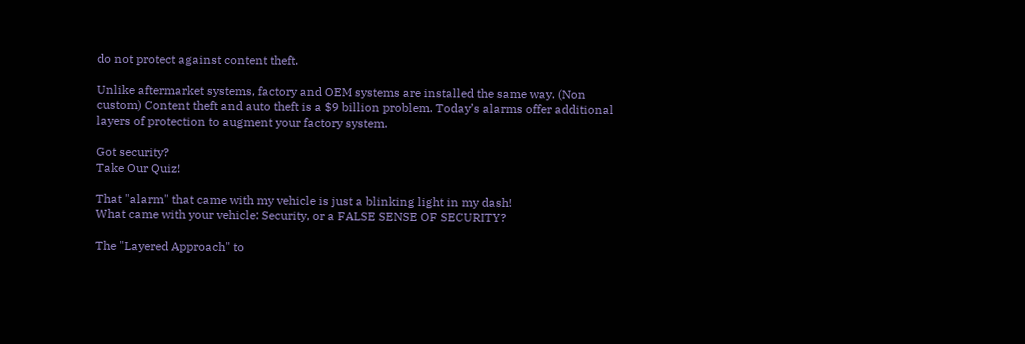do not protect against content theft.

Unlike aftermarket systems, factory and OEM systems are installed the same way. (Non custom) Content theft and auto theft is a $9 billion problem. Today’s alarms offer additional layers of protection to augment your factory system.

Got security?
Take Our Quiz!

That "alarm" that came with my vehicle is just a blinking light in my dash!
What came with your vehicle: Security, or a FALSE SENSE OF SECURITY?

The "Layered Approach" to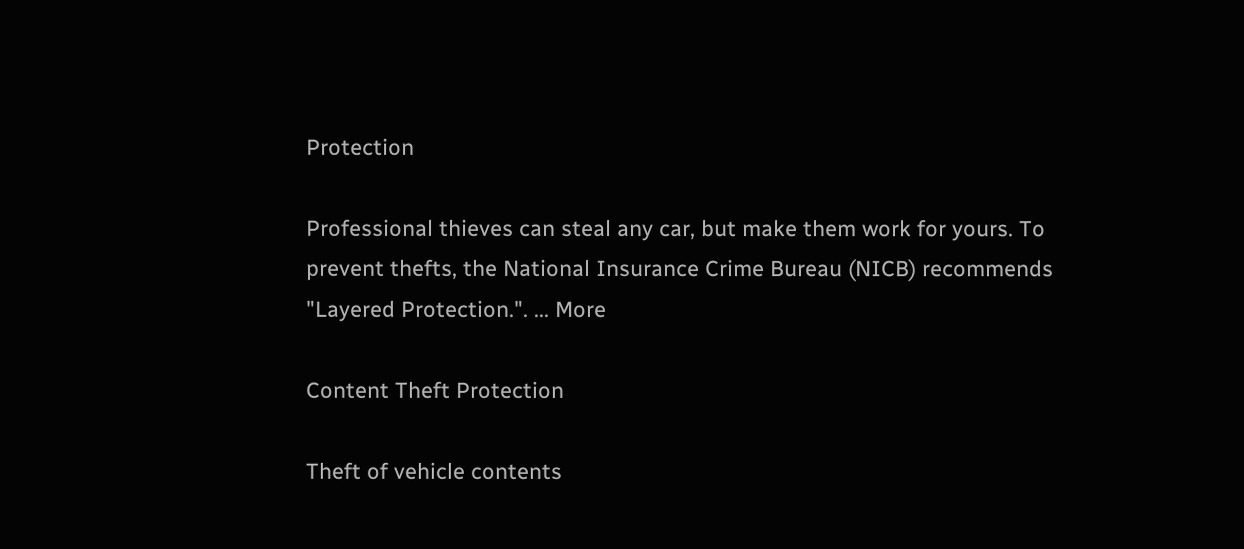Protection

Professional thieves can steal any car, but make them work for yours. To prevent thefts, the National Insurance Crime Bureau (NICB) recommends "Layered Protection.". ... More

Content Theft Protection

Theft of vehicle contents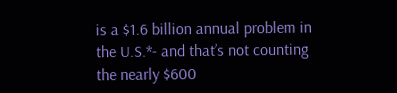is a $1.6 billion annual problem in the U.S.*- and that’s not counting the nearly $600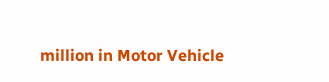million in Motor Vehicle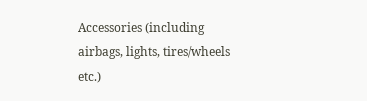Accessories (including airbags, lights, tires/wheels etc.)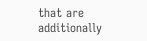that are additionally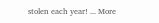stolen each year! ... More